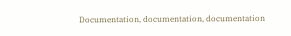Documentation, documentation, documentation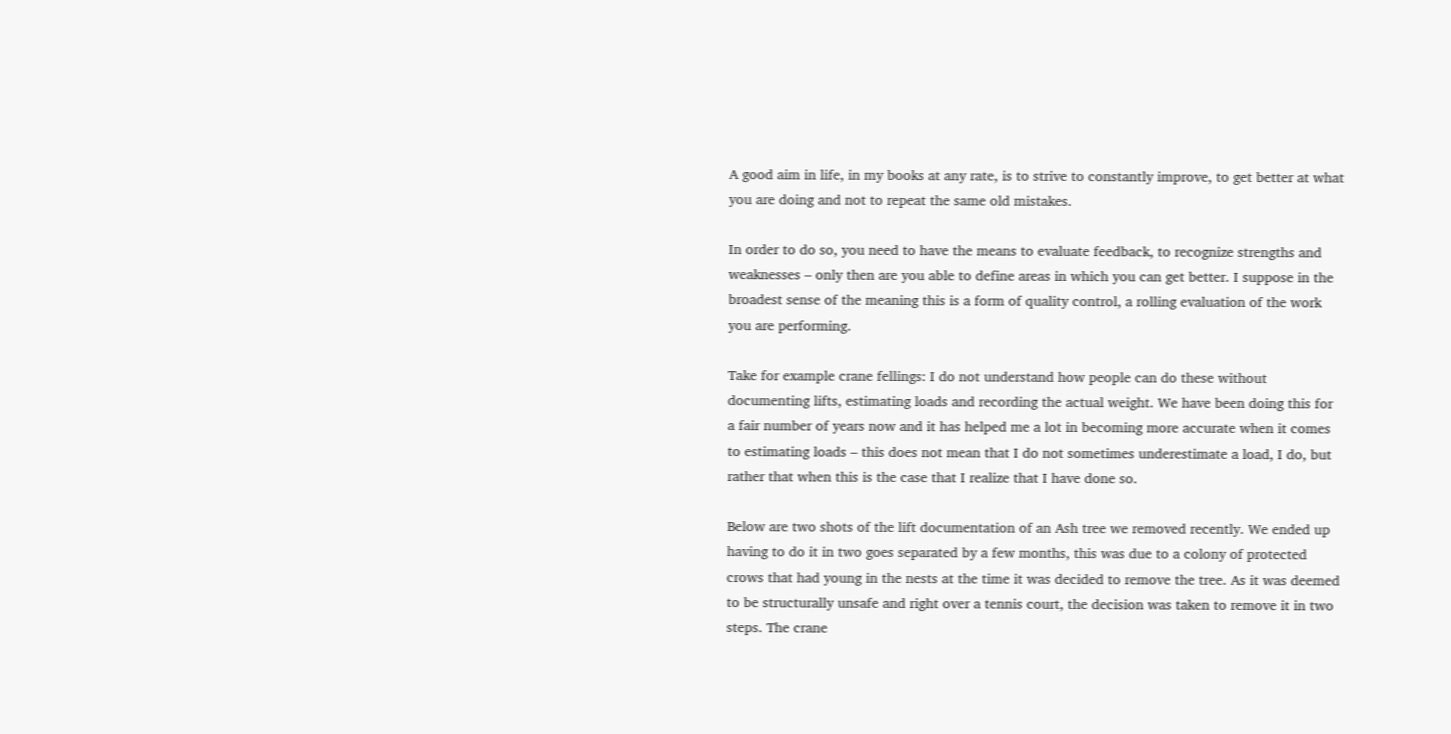A good aim in life, in my books at any rate, is to strive to constantly improve, to get better at what you are doing and not to repeat the same old mistakes.

In order to do so, you need to have the means to evaluate feedback, to recognize strengths and weaknesses – only then are you able to define areas in which you can get better. I suppose in the broadest sense of the meaning this is a form of quality control, a rolling evaluation of the work you are performing.

Take for example crane fellings: I do not understand how people can do these without documenting lifts, estimating loads and recording the actual weight. We have been doing this for a fair number of years now and it has helped me a lot in becoming more accurate when it comes to estimating loads – this does not mean that I do not sometimes underestimate a load, I do, but rather that when this is the case that I realize that I have done so.

Below are two shots of the lift documentation of an Ash tree we removed recently. We ended up having to do it in two goes separated by a few months, this was due to a colony of protected crows that had young in the nests at the time it was decided to remove the tree. As it was deemed to be structurally unsafe and right over a tennis court, the decision was taken to remove it in two steps. The crane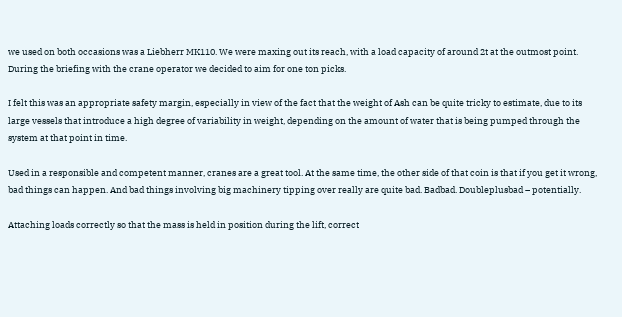we used on both occasions was a Liebherr MK110. We were maxing out its reach, with a load capacity of around 2t at the outmost point. During the briefing with the crane operator we decided to aim for one ton picks.

I felt this was an appropriate safety margin, especially in view of the fact that the weight of Ash can be quite tricky to estimate, due to its large vessels that introduce a high degree of variability in weight, depending on the amount of water that is being pumped through the system at that point in time.

Used in a responsible and competent manner, cranes are a great tool. At the same time, the other side of that coin is that if you get it wrong, bad things can happen. And bad things involving big machinery tipping over really are quite bad. Badbad. Doubleplusbad – potentially.

Attaching loads correctly so that the mass is held in position during the lift, correct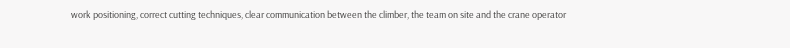work positioning, correct cutting techniques, clear communication between the climber, the team on site and the crane operator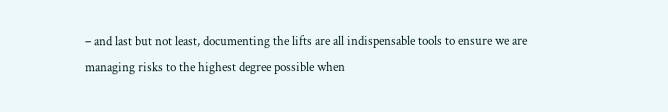– and last but not least, documenting the lifts are all indispensable tools to ensure we are managing risks to the highest degree possible when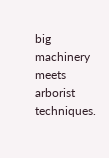big machinery meets arborist techniques.